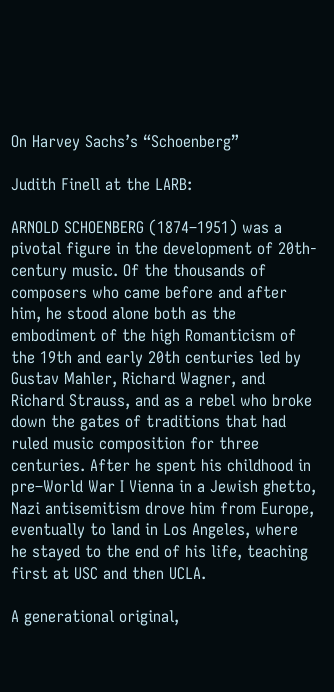On Harvey Sachs’s “Schoenberg”

Judith Finell at the LARB:

ARNOLD SCHOENBERG (1874–1951) was a pivotal figure in the development of 20th-century music. Of the thousands of composers who came before and after him, he stood alone both as the embodiment of the high Romanticism of the 19th and early 20th centuries led by Gustav Mahler, Richard Wagner, and Richard Strauss, and as a rebel who broke down the gates of traditions that had ruled music composition for three centuries. After he spent his childhood in pre–World War I Vienna in a Jewish ghetto, Nazi antisemitism drove him from Europe, eventually to land in Los Angeles, where he stayed to the end of his life, teaching first at USC and then UCLA.

A generational original,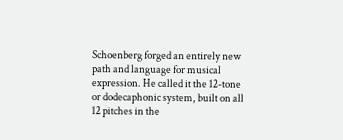Schoenberg forged an entirely new path and language for musical expression. He called it the 12-tone or dodecaphonic system, built on all 12 pitches in the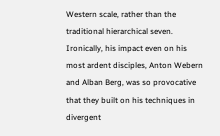Western scale, rather than the traditional hierarchical seven. Ironically, his impact even on his most ardent disciples, Anton Webern and Alban Berg, was so provocative that they built on his techniques in divergent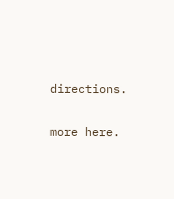directions.

more here.